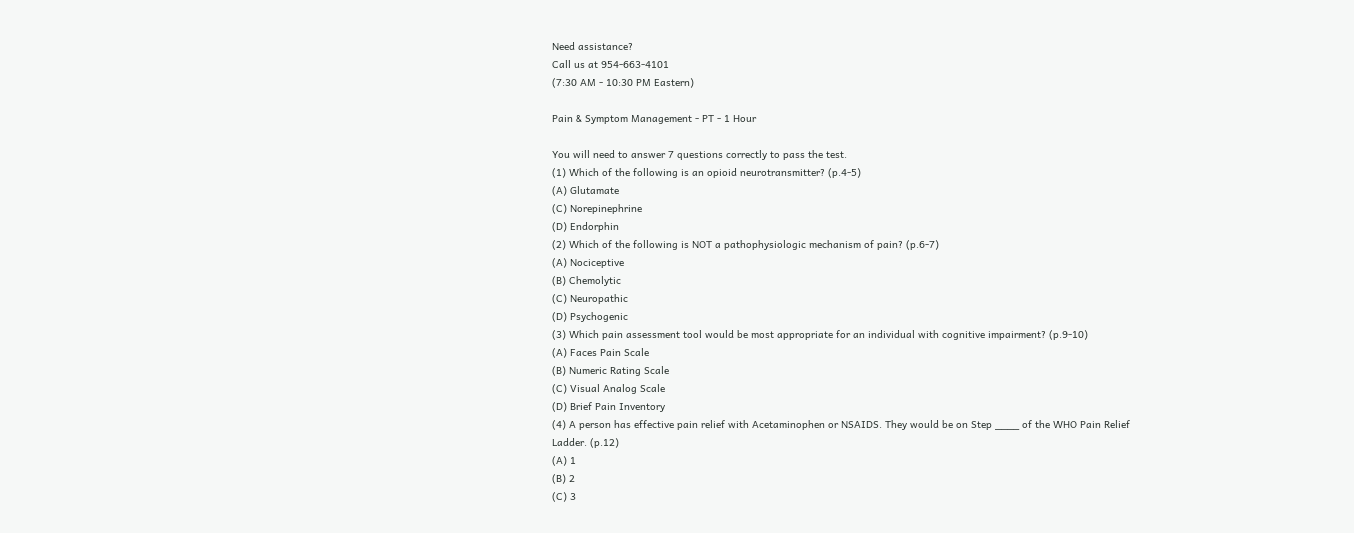Need assistance?
Call us at 954-663-4101
(7:30 AM - 10:30 PM Eastern)

Pain & Symptom Management - PT - 1 Hour

You will need to answer 7 questions correctly to pass the test.
(1) Which of the following is an opioid neurotransmitter? (p.4-5)
(A) Glutamate
(C) Norepinephrine
(D) Endorphin
(2) Which of the following is NOT a pathophysiologic mechanism of pain? (p.6-7)
(A) Nociceptive
(B) Chemolytic
(C) Neuropathic
(D) Psychogenic
(3) Which pain assessment tool would be most appropriate for an individual with cognitive impairment? (p.9-10)
(A) Faces Pain Scale
(B) Numeric Rating Scale
(C) Visual Analog Scale
(D) Brief Pain Inventory
(4) A person has effective pain relief with Acetaminophen or NSAIDS. They would be on Step ____ of the WHO Pain Relief Ladder. (p.12)
(A) 1
(B) 2
(C) 3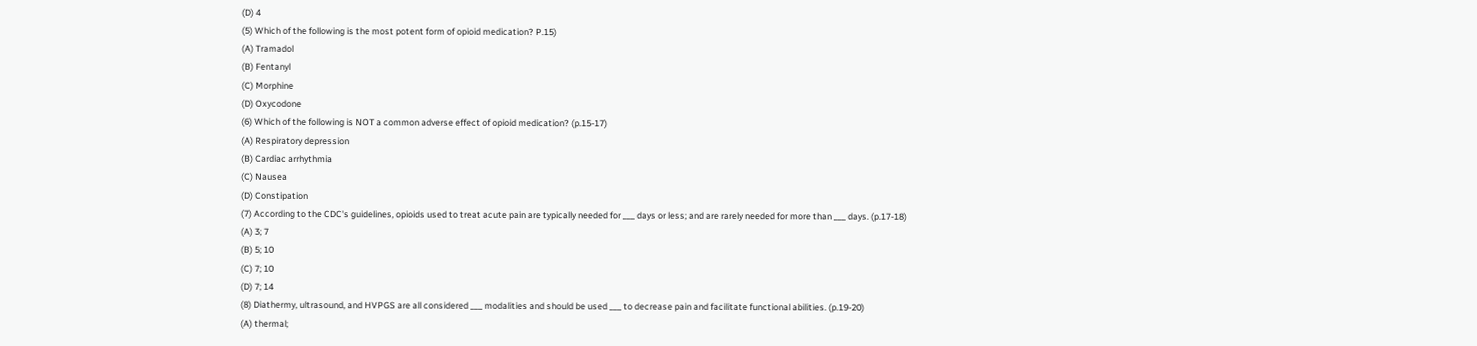(D) 4
(5) Which of the following is the most potent form of opioid medication? P.15)
(A) Tramadol
(B) Fentanyl
(C) Morphine
(D) Oxycodone
(6) Which of the following is NOT a common adverse effect of opioid medication? (p.15-17)
(A) Respiratory depression
(B) Cardiac arrhythmia
(C) Nausea
(D) Constipation
(7) According to the CDC's guidelines, opioids used to treat acute pain are typically needed for ___ days or less; and are rarely needed for more than ___ days. (p.17-18)
(A) 3; 7
(B) 5; 10
(C) 7; 10
(D) 7; 14
(8) Diathermy, ultrasound, and HVPGS are all considered ___ modalities and should be used ___ to decrease pain and facilitate functional abilities. (p.19-20)
(A) thermal;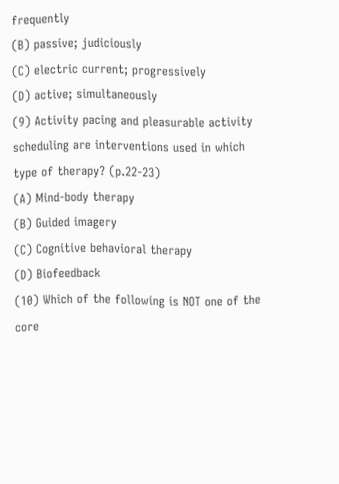frequently
(B) passive; judiciously
(C) electric current; progressively
(D) active; simultaneously
(9) Activity pacing and pleasurable activity scheduling are interventions used in which type of therapy? (p.22-23)
(A) Mind-body therapy
(B) Guided imagery
(C) Cognitive behavioral therapy
(D) Biofeedback
(10) Which of the following is NOT one of the core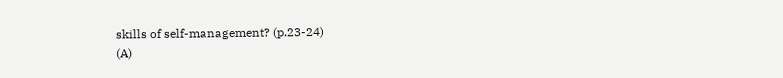skills of self-management? (p.23-24)
(A)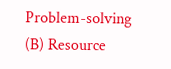Problem-solving
(B) Resource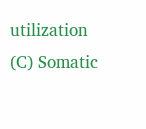utilization
(C) Somatic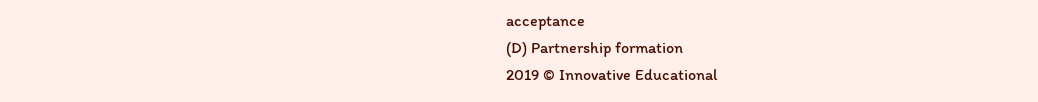acceptance
(D) Partnership formation
2019 © Innovative Educational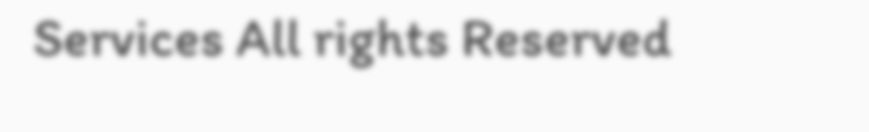Services All rights Reserved